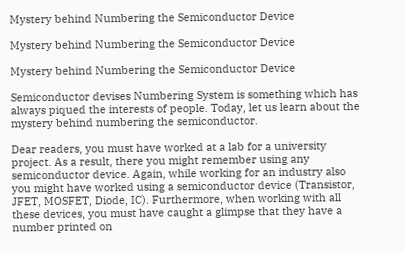Mystery behind Numbering the Semiconductor Device

Mystery behind Numbering the Semiconductor Device

Mystery behind Numbering the Semiconductor Device

Semiconductor devises Numbering System is something which has always piqued the interests of people. Today, let us learn about the mystery behind numbering the semiconductor.

Dear readers, you must have worked at a lab for a university project. As a result, there you might remember using any semiconductor device. Again, while working for an industry also you might have worked using a semiconductor device (Transistor, JFET, MOSFET, Diode, IC). Furthermore, when working with all these devices, you must have caught a glimpse that they have a number printed on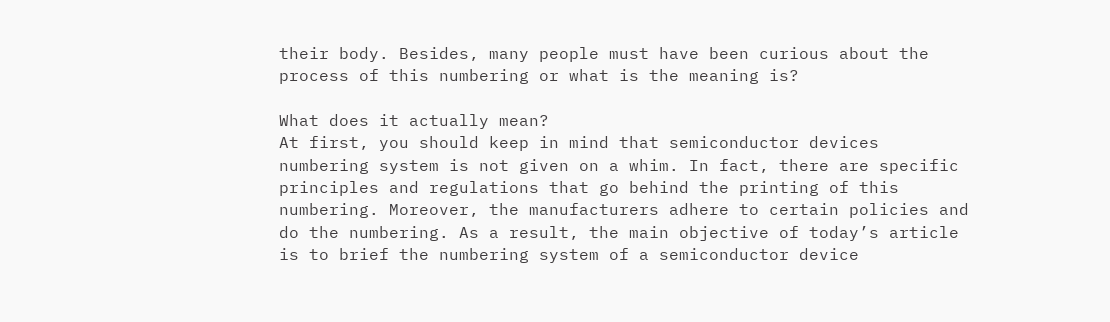their body. Besides, many people must have been curious about the process of this numbering or what is the meaning is?

What does it actually mean?
At first, you should keep in mind that semiconductor devices numbering system is not given on a whim. In fact, there are specific principles and regulations that go behind the printing of this numbering. Moreover, the manufacturers adhere to certain policies and do the numbering. As a result, the main objective of today’s article is to brief the numbering system of a semiconductor device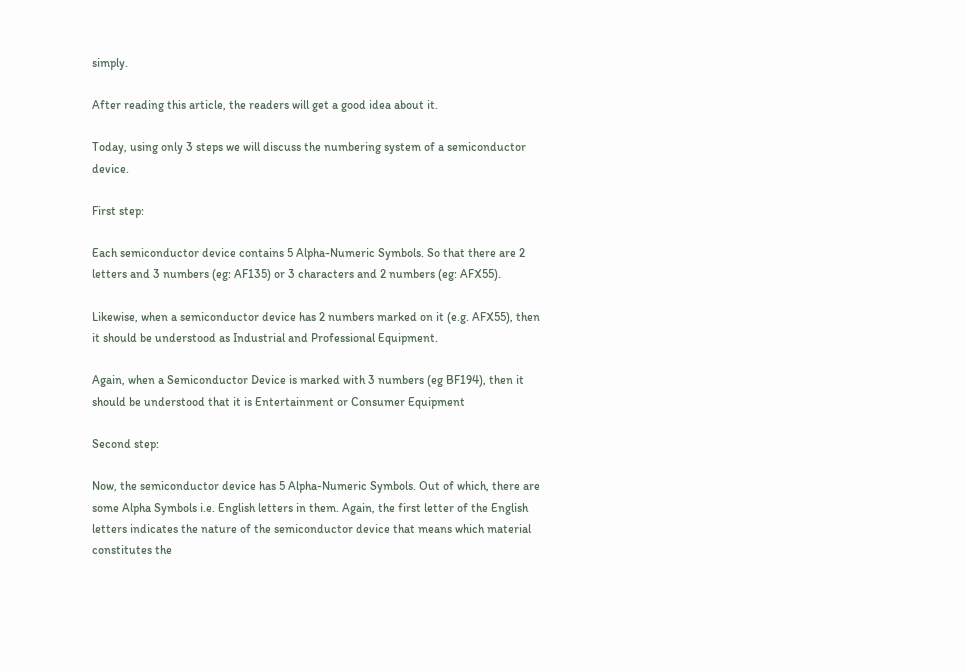simply.

After reading this article, the readers will get a good idea about it.

Today, using only 3 steps we will discuss the numbering system of a semiconductor device.

First step:

Each semiconductor device contains 5 Alpha-Numeric Symbols. So that there are 2 letters and 3 numbers (eg: AF135) or 3 characters and 2 numbers (eg: AFX55).

Likewise, when a semiconductor device has 2 numbers marked on it (e.g. AFX55), then it should be understood as Industrial and Professional Equipment.

Again, when a Semiconductor Device is marked with 3 numbers (eg BF194), then it should be understood that it is Entertainment or Consumer Equipment

Second step:

Now, the semiconductor device has 5 Alpha-Numeric Symbols. Out of which, there are some Alpha Symbols i.e. English letters in them. Again, the first letter of the English letters indicates the nature of the semiconductor device that means which material constitutes the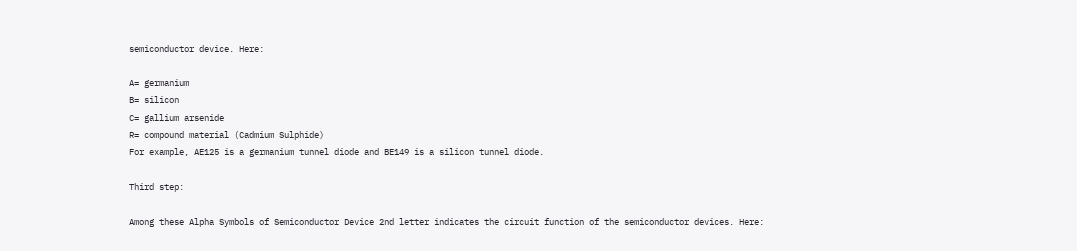semiconductor device. Here:

A= germanium
B= silicon
C= gallium arsenide
R= compound material (Cadmium Sulphide)
For example, AE125 is a germanium tunnel diode and BE149 is a silicon tunnel diode.

Third step:

Among these Alpha Symbols of Semiconductor Device 2nd letter indicates the circuit function of the semiconductor devices. Here: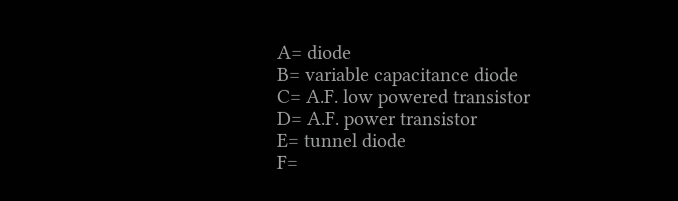A= diode
B= variable capacitance diode
C= A.F. low powered transistor
D= A.F. power transistor
E= tunnel diode
F=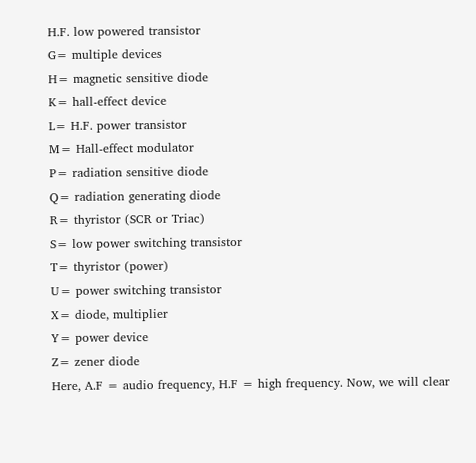H.F. low powered transistor
G= multiple devices
H= magnetic sensitive diode
K= hall-effect device
L= H.F. power transistor
M= Hall-effect modulator
P= radiation sensitive diode
Q= radiation generating diode
R= thyristor (SCR or Triac)
S= low power switching transistor
T= thyristor (power)
U= power switching transistor
X= diode, multiplier
Y= power device
Z= zener diode
Here, A.F = audio frequency, H.F = high frequency. Now, we will clear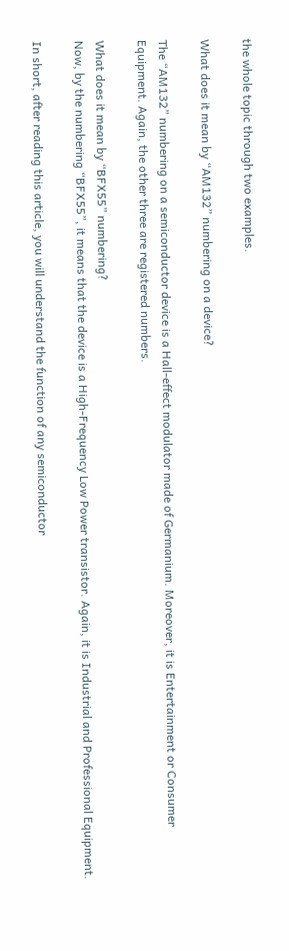the whole topic through two examples.

What does it mean by “AM132” numbering on a device?

The “AM132” numbering on a semiconductor device is a Hall-effect modulator made of Germanium. Moreover, it is Entertainment or Consumer Equipment. Again, the other three are registered numbers.

What does it mean by “BFX55” numbering?
Now, by the numbering “BFX55”, it means that the device is a High-Frequency Low Power transistor. Again, it is Industrial and Professional Equipment.

In short, after reading this article, you will understand the function of any semiconductor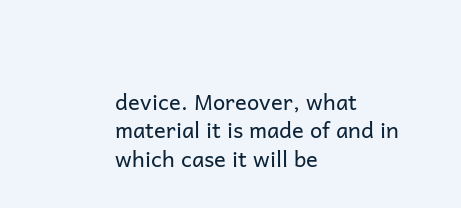device. Moreover, what material it is made of and in which case it will be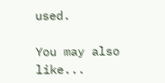used.

You may also like...